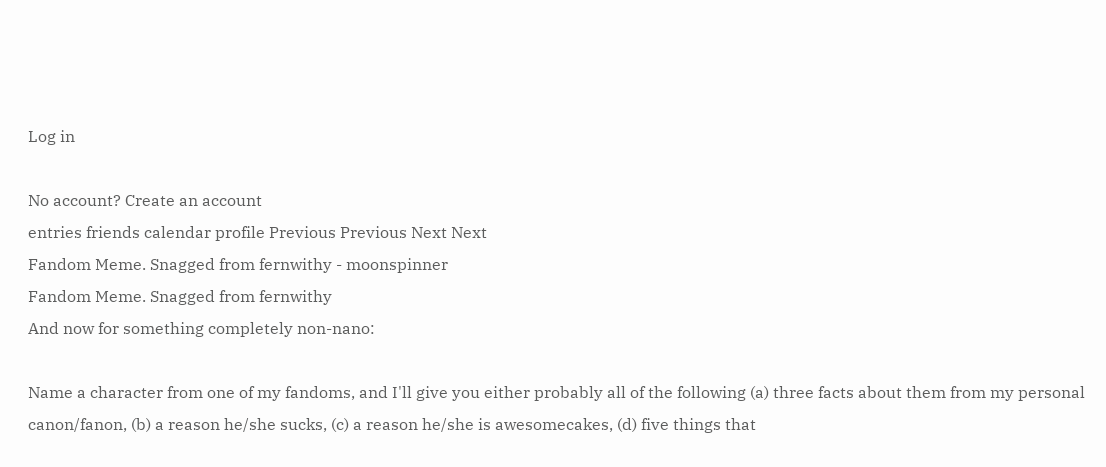Log in

No account? Create an account
entries friends calendar profile Previous Previous Next Next
Fandom Meme. Snagged from fernwithy - moonspinner
Fandom Meme. Snagged from fernwithy
And now for something completely non-nano:

Name a character from one of my fandoms, and I'll give you either probably all of the following (a) three facts about them from my personal canon/fanon, (b) a reason he/she sucks, (c) a reason he/she is awesomecakes, (d) five things that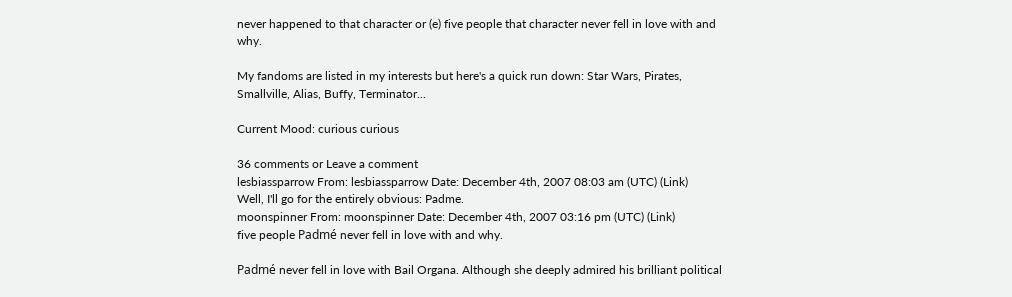never happened to that character or (e) five people that character never fell in love with and why.

My fandoms are listed in my interests but here's a quick run down: Star Wars, Pirates, Smallville, Alias, Buffy, Terminator...

Current Mood: curious curious

36 comments or Leave a comment
lesbiassparrow From: lesbiassparrow Date: December 4th, 2007 08:03 am (UTC) (Link)
Well, I'll go for the entirely obvious: Padme.
moonspinner From: moonspinner Date: December 4th, 2007 03:16 pm (UTC) (Link)
five people Padmé never fell in love with and why.

Padmé never fell in love with Bail Organa. Although she deeply admired his brilliant political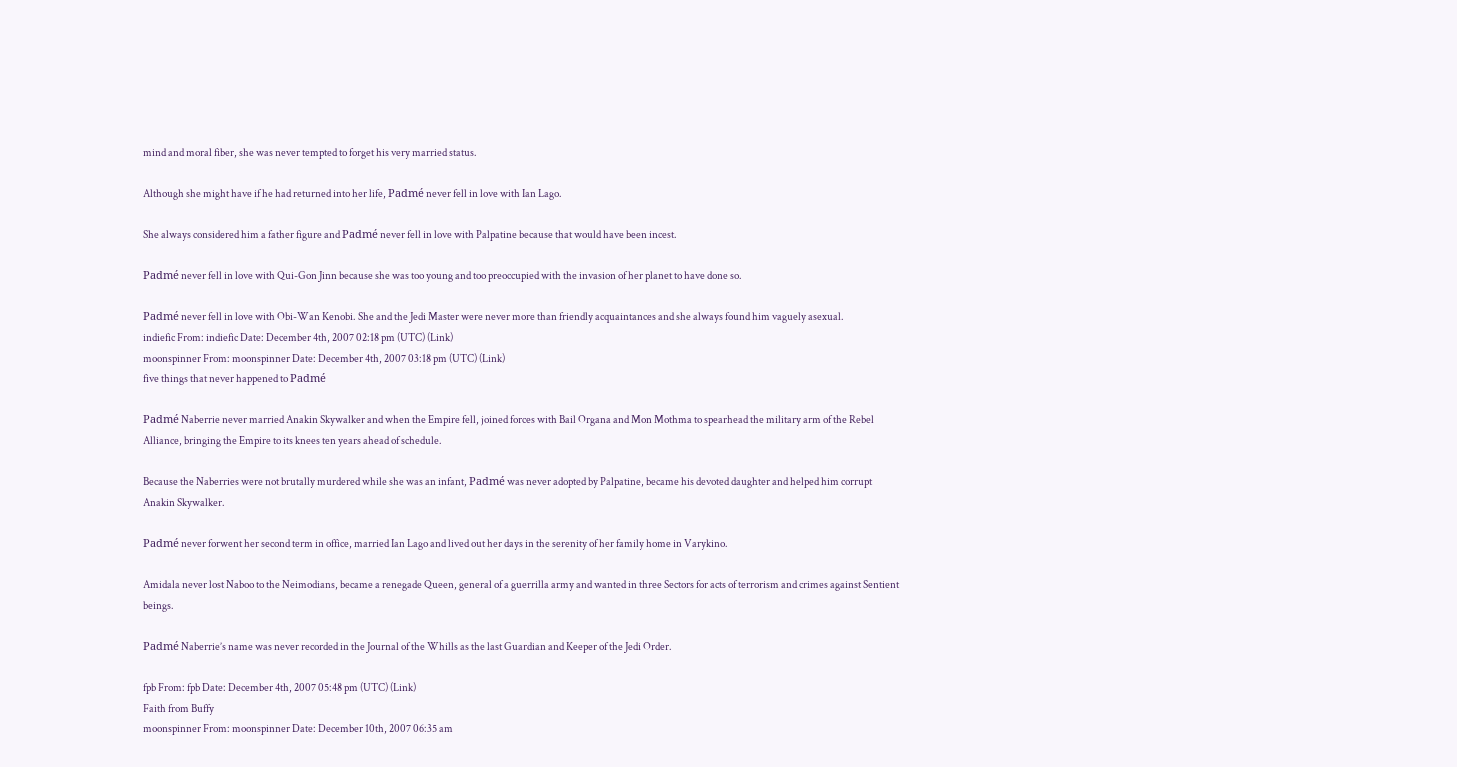mind and moral fiber, she was never tempted to forget his very married status.

Although she might have if he had returned into her life, Padmé never fell in love with Ian Lago.

She always considered him a father figure and Padmé never fell in love with Palpatine because that would have been incest.

Padmé never fell in love with Qui-Gon Jinn because she was too young and too preoccupied with the invasion of her planet to have done so.

Padmé never fell in love with Obi-Wan Kenobi. She and the Jedi Master were never more than friendly acquaintances and she always found him vaguely asexual.
indiefic From: indiefic Date: December 4th, 2007 02:18 pm (UTC) (Link)
moonspinner From: moonspinner Date: December 4th, 2007 03:18 pm (UTC) (Link)
five things that never happened to Padmé

Padmé Naberrie never married Anakin Skywalker and when the Empire fell, joined forces with Bail Organa and Mon Mothma to spearhead the military arm of the Rebel Alliance, bringing the Empire to its knees ten years ahead of schedule.

Because the Naberries were not brutally murdered while she was an infant, Padmé was never adopted by Palpatine, became his devoted daughter and helped him corrupt Anakin Skywalker.

Padmé never forwent her second term in office, married Ian Lago and lived out her days in the serenity of her family home in Varykino.

Amidala never lost Naboo to the Neimodians, became a renegade Queen, general of a guerrilla army and wanted in three Sectors for acts of terrorism and crimes against Sentient beings.

Padmé Naberrie’s name was never recorded in the Journal of the Whills as the last Guardian and Keeper of the Jedi Order.

fpb From: fpb Date: December 4th, 2007 05:48 pm (UTC) (Link)
Faith from Buffy
moonspinner From: moonspinner Date: December 10th, 2007 06:35 am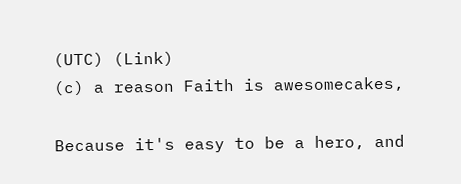(UTC) (Link)
(c) a reason Faith is awesomecakes,

Because it's easy to be a hero, and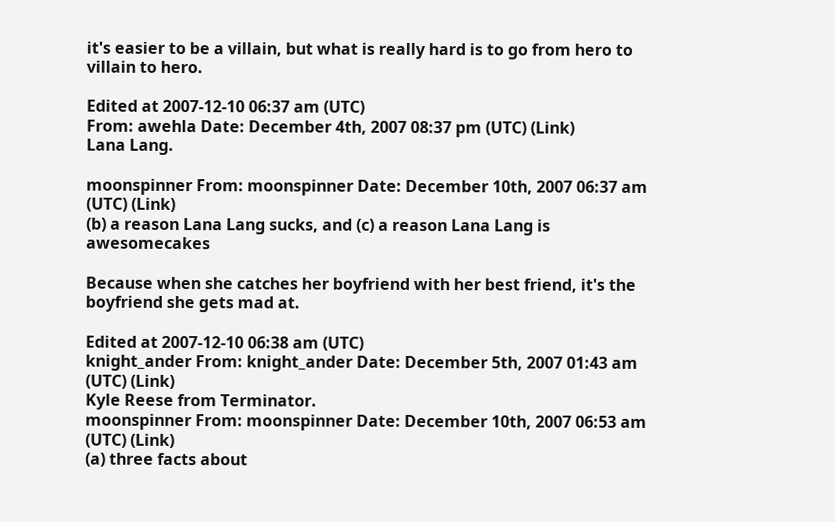it's easier to be a villain, but what is really hard is to go from hero to villain to hero.

Edited at 2007-12-10 06:37 am (UTC)
From: awehla Date: December 4th, 2007 08:37 pm (UTC) (Link)
Lana Lang.

moonspinner From: moonspinner Date: December 10th, 2007 06:37 am (UTC) (Link)
(b) a reason Lana Lang sucks, and (c) a reason Lana Lang is awesomecakes

Because when she catches her boyfriend with her best friend, it's the boyfriend she gets mad at.

Edited at 2007-12-10 06:38 am (UTC)
knight_ander From: knight_ander Date: December 5th, 2007 01:43 am (UTC) (Link)
Kyle Reese from Terminator.
moonspinner From: moonspinner Date: December 10th, 2007 06:53 am (UTC) (Link)
(a) three facts about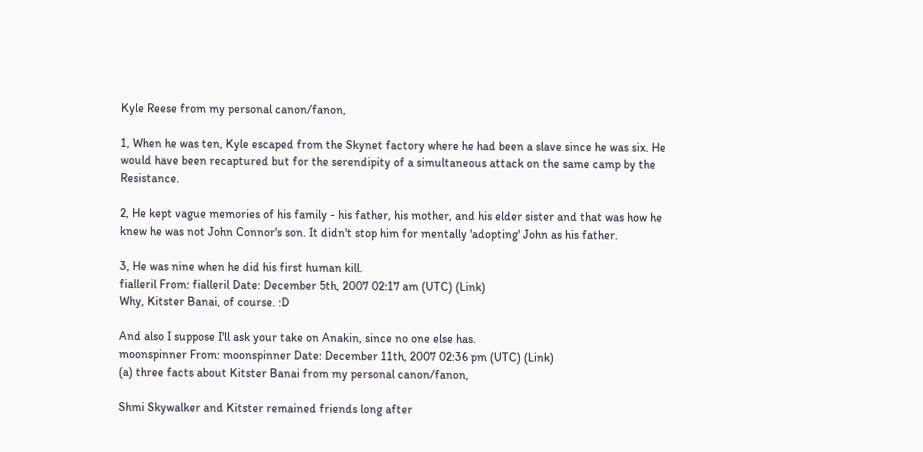Kyle Reese from my personal canon/fanon,

1, When he was ten, Kyle escaped from the Skynet factory where he had been a slave since he was six. He would have been recaptured but for the serendipity of a simultaneous attack on the same camp by the Resistance.

2, He kept vague memories of his family - his father, his mother, and his elder sister and that was how he knew he was not John Connor's son. It didn't stop him for mentally 'adopting' John as his father.

3, He was nine when he did his first human kill.
fialleril From: fialleril Date: December 5th, 2007 02:17 am (UTC) (Link)
Why, Kitster Banai, of course. :D

And also I suppose I'll ask your take on Anakin, since no one else has.
moonspinner From: moonspinner Date: December 11th, 2007 02:36 pm (UTC) (Link)
(a) three facts about Kitster Banai from my personal canon/fanon,

Shmi Skywalker and Kitster remained friends long after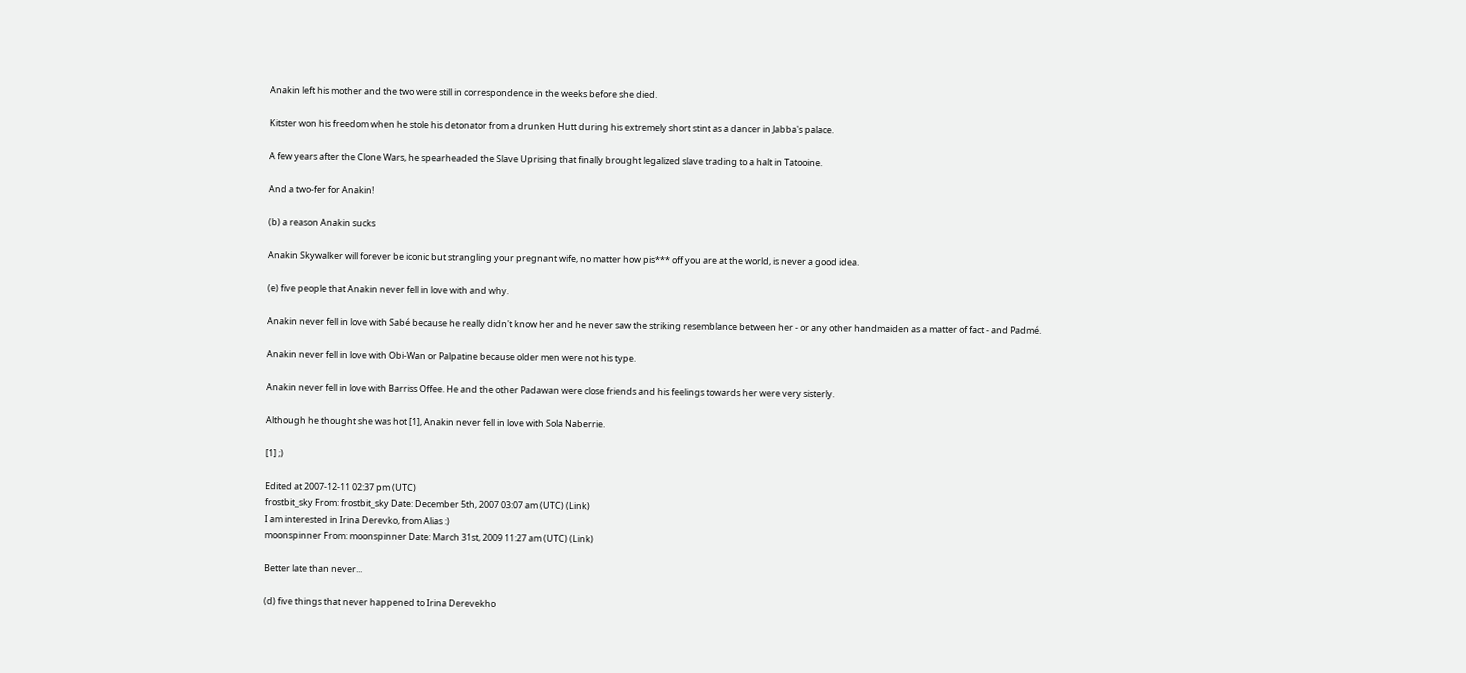Anakin left his mother and the two were still in correspondence in the weeks before she died.

Kitster won his freedom when he stole his detonator from a drunken Hutt during his extremely short stint as a dancer in Jabba's palace.

A few years after the Clone Wars, he spearheaded the Slave Uprising that finally brought legalized slave trading to a halt in Tatooine.

And a two-fer for Anakin!

(b) a reason Anakin sucks

Anakin Skywalker will forever be iconic but strangling your pregnant wife, no matter how pis*** off you are at the world, is never a good idea.

(e) five people that Anakin never fell in love with and why.

Anakin never fell in love with Sabé because he really didn't know her and he never saw the striking resemblance between her - or any other handmaiden as a matter of fact - and Padmé.

Anakin never fell in love with Obi-Wan or Palpatine because older men were not his type.

Anakin never fell in love with Barriss Offee. He and the other Padawan were close friends and his feelings towards her were very sisterly.

Although he thought she was hot [1], Anakin never fell in love with Sola Naberrie.

[1] ;)

Edited at 2007-12-11 02:37 pm (UTC)
frostbit_sky From: frostbit_sky Date: December 5th, 2007 03:07 am (UTC) (Link)
I am interested in Irina Derevko, from Alias :)
moonspinner From: moonspinner Date: March 31st, 2009 11:27 am (UTC) (Link)

Better late than never...

(d) five things that never happened to Irina Derevekho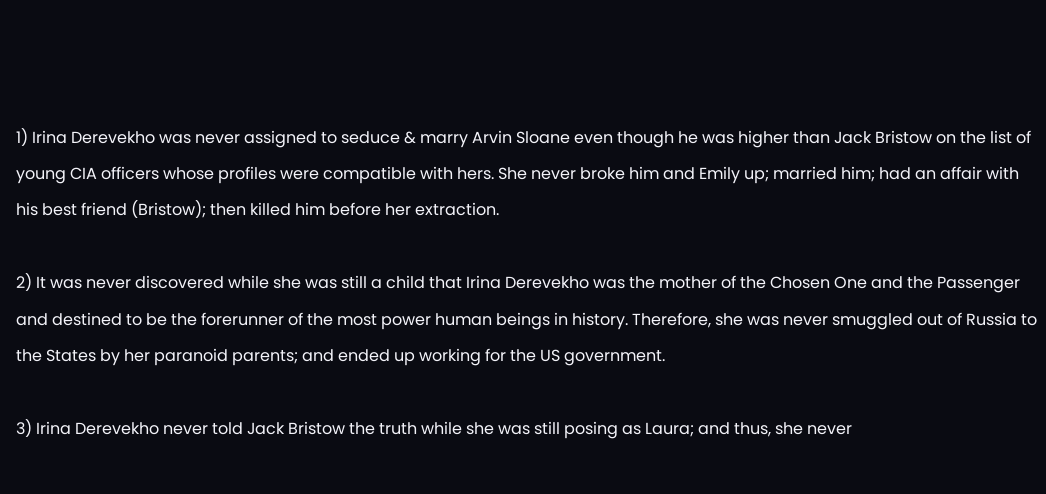1) Irina Derevekho was never assigned to seduce & marry Arvin Sloane even though he was higher than Jack Bristow on the list of young CIA officers whose profiles were compatible with hers. She never broke him and Emily up; married him; had an affair with his best friend (Bristow); then killed him before her extraction.

2) It was never discovered while she was still a child that Irina Derevekho was the mother of the Chosen One and the Passenger and destined to be the forerunner of the most power human beings in history. Therefore, she was never smuggled out of Russia to the States by her paranoid parents; and ended up working for the US government.

3) Irina Derevekho never told Jack Bristow the truth while she was still posing as Laura; and thus, she never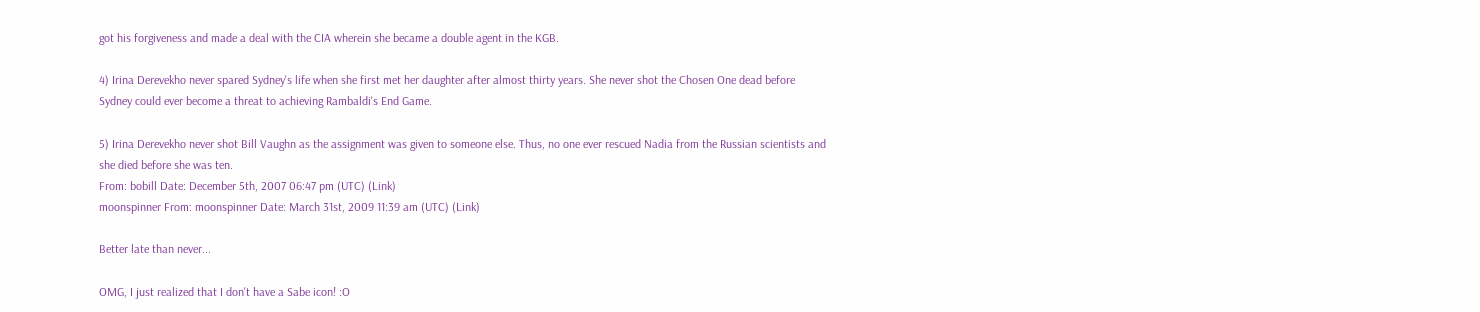got his forgiveness and made a deal with the CIA wherein she became a double agent in the KGB.

4) Irina Derevekho never spared Sydney's life when she first met her daughter after almost thirty years. She never shot the Chosen One dead before Sydney could ever become a threat to achieving Rambaldi's End Game.

5) Irina Derevekho never shot Bill Vaughn as the assignment was given to someone else. Thus, no one ever rescued Nadia from the Russian scientists and she died before she was ten.
From: bobill Date: December 5th, 2007 06:47 pm (UTC) (Link)
moonspinner From: moonspinner Date: March 31st, 2009 11:39 am (UTC) (Link)

Better late than never...

OMG, I just realized that I don't have a Sabe icon! :O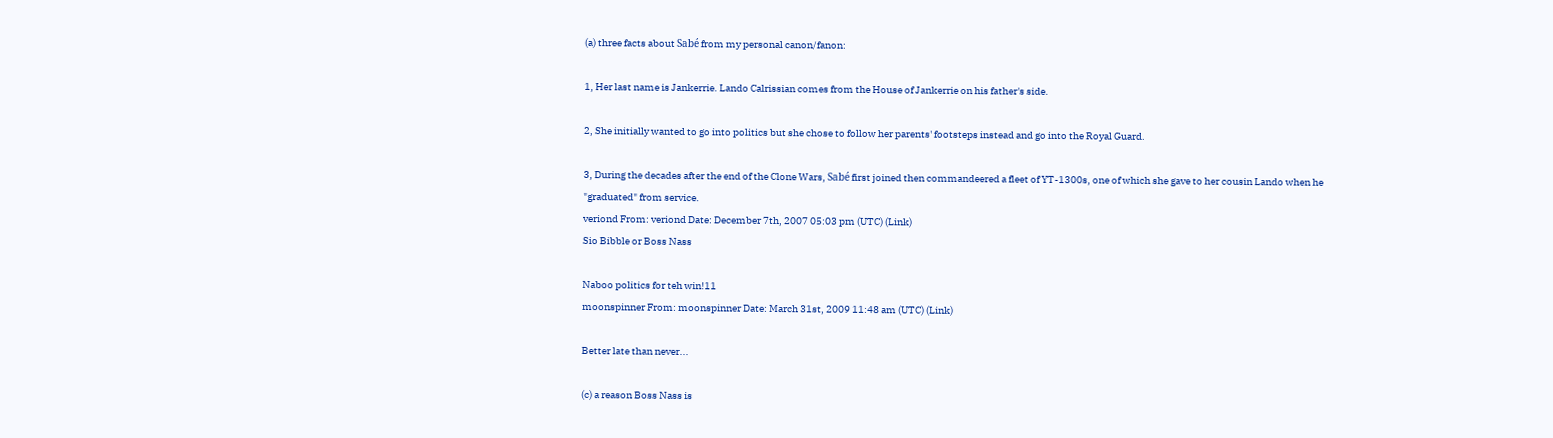(a) three facts about Sabé from my personal canon/fanon:

1, Her last name is Jankerrie. Lando Calrissian comes from the House of Jankerrie on his father's side.

2, She initially wanted to go into politics but she chose to follow her parents' footsteps instead and go into the Royal Guard.

3, During the decades after the end of the Clone Wars, Sabé first joined then commandeered a fleet of YT-1300s, one of which she gave to her cousin Lando when he "graduated" from service.
veriond From: veriond Date: December 7th, 2007 05:03 pm (UTC) (Link)
Sio Bibble or Boss Nass

Naboo politics for teh win!11
moonspinner From: moonspinner Date: March 31st, 2009 11:48 am (UTC) (Link)

Better late than never...

(c) a reason Boss Nass is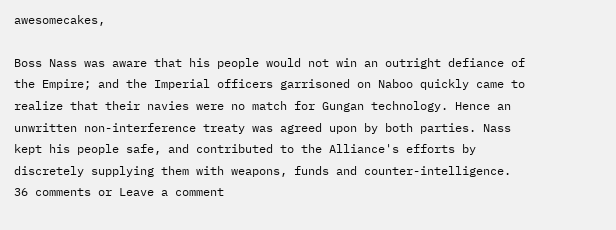awesomecakes,

Boss Nass was aware that his people would not win an outright defiance of the Empire; and the Imperial officers garrisoned on Naboo quickly came to realize that their navies were no match for Gungan technology. Hence an unwritten non-interference treaty was agreed upon by both parties. Nass kept his people safe, and contributed to the Alliance's efforts by discretely supplying them with weapons, funds and counter-intelligence.
36 comments or Leave a comment